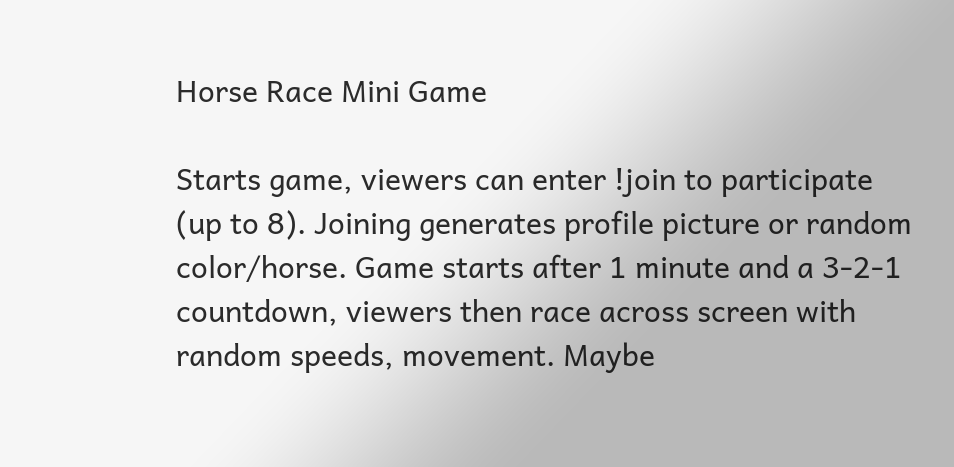Horse Race Mini Game

Starts game, viewers can enter !join to participate (up to 8). Joining generates profile picture or random color/horse. Game starts after 1 minute and a 3-2-1 countdown, viewers then race across screen with random speeds, movement. Maybe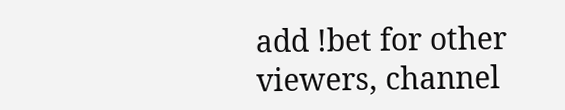add !bet for other viewers, channel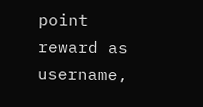point reward as username,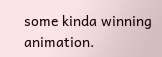some kinda winning animation.